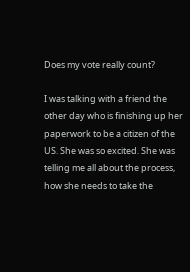Does my vote really count?

I was talking with a friend the other day who is finishing up her paperwork to be a citizen of the US. She was so excited. She was telling me all about the process, how she needs to take the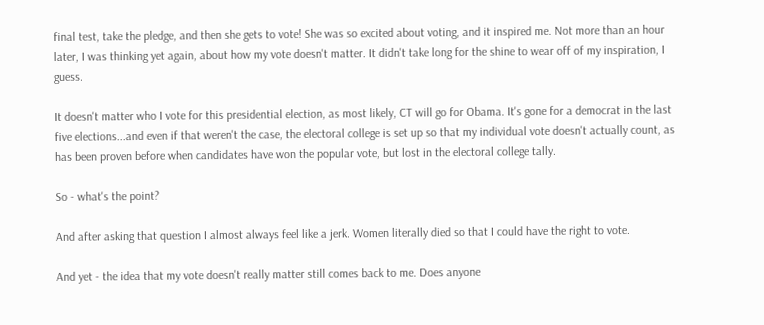final test, take the pledge, and then she gets to vote! She was so excited about voting, and it inspired me. Not more than an hour later, I was thinking yet again, about how my vote doesn't matter. It didn't take long for the shine to wear off of my inspiration, I guess.

It doesn't matter who I vote for this presidential election, as most likely, CT will go for Obama. It's gone for a democrat in the last five elections...and even if that weren't the case, the electoral college is set up so that my individual vote doesn't actually count, as has been proven before when candidates have won the popular vote, but lost in the electoral college tally.

So - what's the point?

And after asking that question I almost always feel like a jerk. Women literally died so that I could have the right to vote.

And yet - the idea that my vote doesn't really matter still comes back to me. Does anyone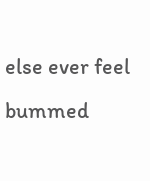else ever feel bummed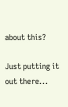about this?

Just putting it out there...